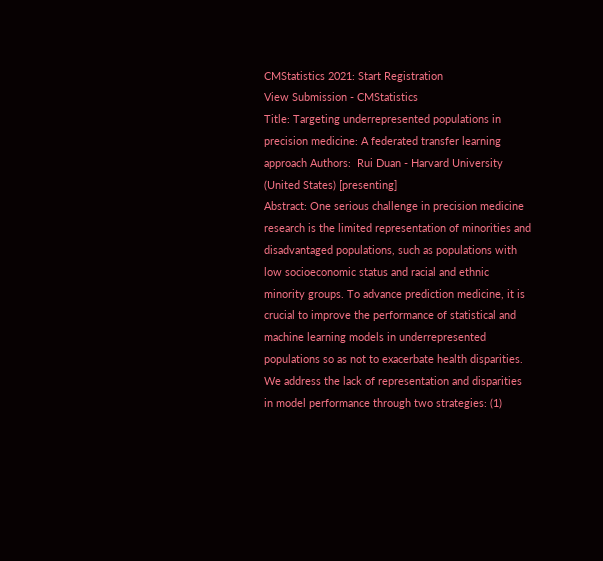CMStatistics 2021: Start Registration
View Submission - CMStatistics
Title: Targeting underrepresented populations in precision medicine: A federated transfer learning approach Authors:  Rui Duan - Harvard University (United States) [presenting]
Abstract: One serious challenge in precision medicine research is the limited representation of minorities and disadvantaged populations, such as populations with low socioeconomic status and racial and ethnic minority groups. To advance prediction medicine, it is crucial to improve the performance of statistical and machine learning models in underrepresented populations so as not to exacerbate health disparities. We address the lack of representation and disparities in model performance through two strategies: (1)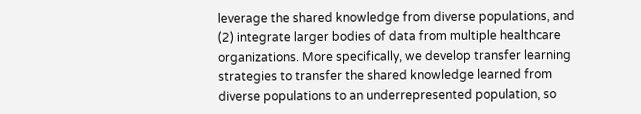leverage the shared knowledge from diverse populations, and (2) integrate larger bodies of data from multiple healthcare organizations. More specifically, we develop transfer learning strategies to transfer the shared knowledge learned from diverse populations to an underrepresented population, so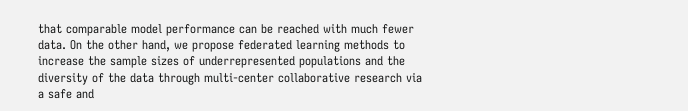that comparable model performance can be reached with much fewer data. On the other hand, we propose federated learning methods to increase the sample sizes of underrepresented populations and the diversity of the data through multi-center collaborative research via a safe and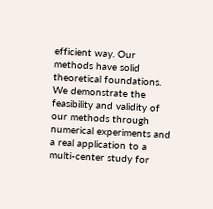efficient way. Our methods have solid theoretical foundations. We demonstrate the feasibility and validity of our methods through numerical experiments and a real application to a multi-center study for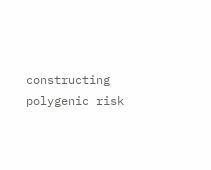constructing polygenic risk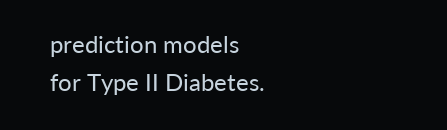prediction models for Type II Diabetes.